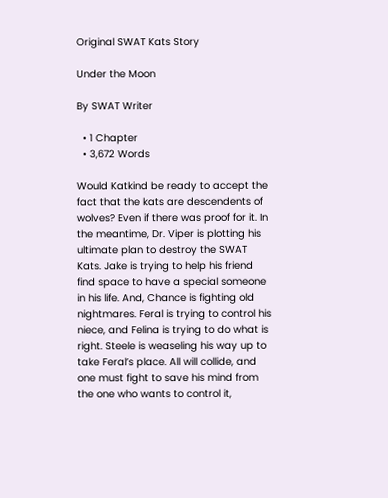Original SWAT Kats Story

Under the Moon

By SWAT Writer

  • 1 Chapter
  • 3,672 Words

Would Katkind be ready to accept the fact that the kats are descendents of wolves? Even if there was proof for it. In the meantime, Dr. Viper is plotting his ultimate plan to destroy the SWAT Kats. Jake is trying to help his friend find space to have a special someone in his life. And, Chance is fighting old nightmares. Feral is trying to control his niece, and Felina is trying to do what is right. Steele is weaseling his way up to take Feral’s place. All will collide, and one must fight to save his mind from the one who wants to control it,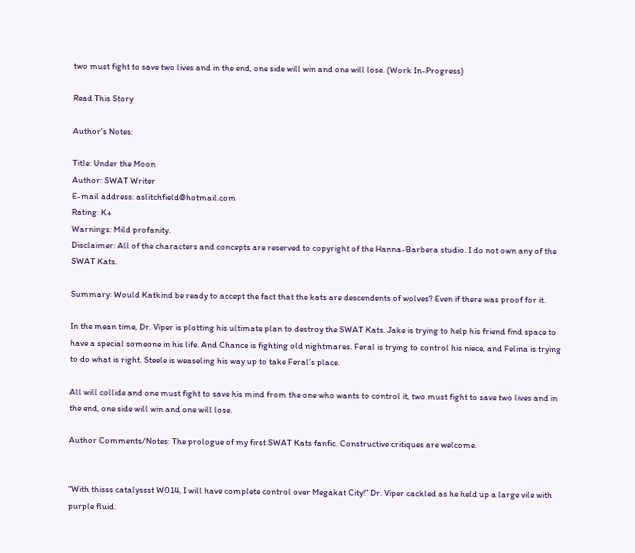two must fight to save two lives and in the end, one side will win and one will lose. (Work In-Progress)

Read This Story

Author's Notes:

Title: Under the Moon
Author: SWAT Writer
E-mail address: aslitchfield@hotmail.com
Rating: K+
Warnings: Mild profanity.
Disclaimer: All of the characters and concepts are reserved to copyright of the Hanna-Barbera studio. I do not own any of the SWAT Kats.

Summary: Would Katkind be ready to accept the fact that the kats are descendents of wolves? Even if there was proof for it.

In the mean time, Dr. Viper is plotting his ultimate plan to destroy the SWAT Kats. Jake is trying to help his friend find space to have a special someone in his life. And Chance is fighting old nightmares. Feral is trying to control his niece, and Felina is trying to do what is right. Steele is weaseling his way up to take Feral’s place.

All will collide and one must fight to save his mind from the one who wants to control it, two must fight to save two lives and in the end, one side will win and one will lose.

Author Comments/Notes: The prologue of my first SWAT Kats fanfic. Constructive critiques are welcome.


“With thisss catalyssst W014, I will have complete control over Megakat City!” Dr. Viper cackled as he held up a large vile with purple fluid.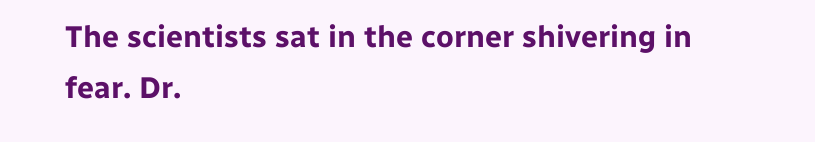The scientists sat in the corner shivering in fear. Dr.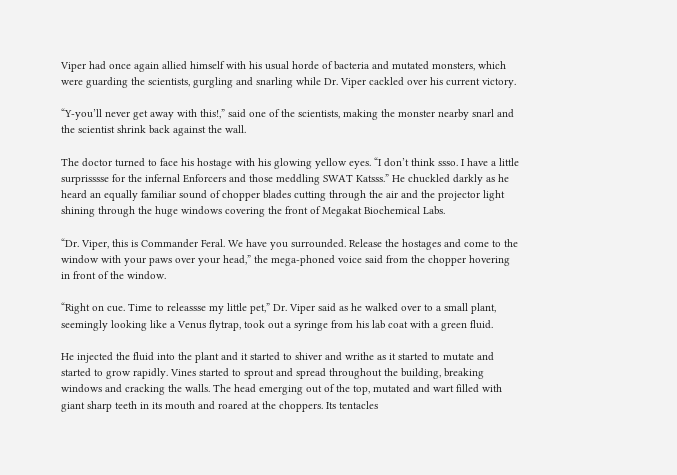Viper had once again allied himself with his usual horde of bacteria and mutated monsters, which were guarding the scientists, gurgling and snarling while Dr. Viper cackled over his current victory.

“Y-you’ll never get away with this!,” said one of the scientists, making the monster nearby snarl and the scientist shrink back against the wall.

The doctor turned to face his hostage with his glowing yellow eyes. “I don’t think ssso. I have a little surprisssse for the infernal Enforcers and those meddling SWAT Katsss.” He chuckled darkly as he heard an equally familiar sound of chopper blades cutting through the air and the projector light shining through the huge windows covering the front of Megakat Biochemical Labs.

“Dr. Viper, this is Commander Feral. We have you surrounded. Release the hostages and come to the window with your paws over your head,” the mega-phoned voice said from the chopper hovering in front of the window.

“Right on cue. Time to releassse my little pet,” Dr. Viper said as he walked over to a small plant, seemingly looking like a Venus flytrap, took out a syringe from his lab coat with a green fluid.

He injected the fluid into the plant and it started to shiver and writhe as it started to mutate and started to grow rapidly. Vines started to sprout and spread throughout the building, breaking windows and cracking the walls. The head emerging out of the top, mutated and wart filled with giant sharp teeth in its mouth and roared at the choppers. Its tentacles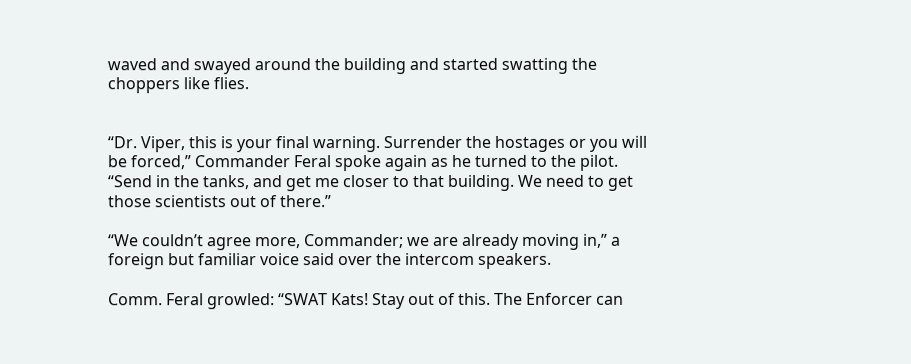waved and swayed around the building and started swatting the choppers like flies.


“Dr. Viper, this is your final warning. Surrender the hostages or you will be forced,” Commander Feral spoke again as he turned to the pilot. “Send in the tanks, and get me closer to that building. We need to get those scientists out of there.”

“We couldn’t agree more, Commander; we are already moving in,” a foreign but familiar voice said over the intercom speakers.

Comm. Feral growled: “SWAT Kats! Stay out of this. The Enforcer can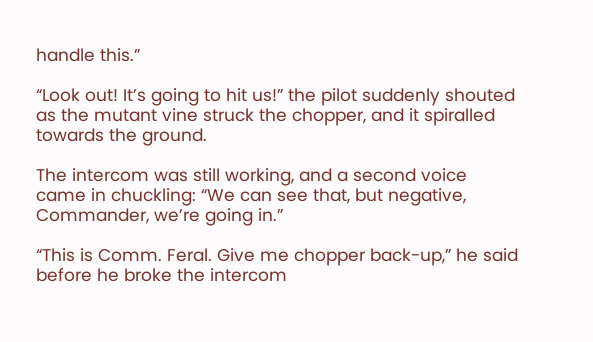handle this.”

“Look out! It’s going to hit us!” the pilot suddenly shouted as the mutant vine struck the chopper, and it spiralled towards the ground.

The intercom was still working, and a second voice came in chuckling: “We can see that, but negative, Commander, we’re going in.”

“This is Comm. Feral. Give me chopper back-up,” he said before he broke the intercom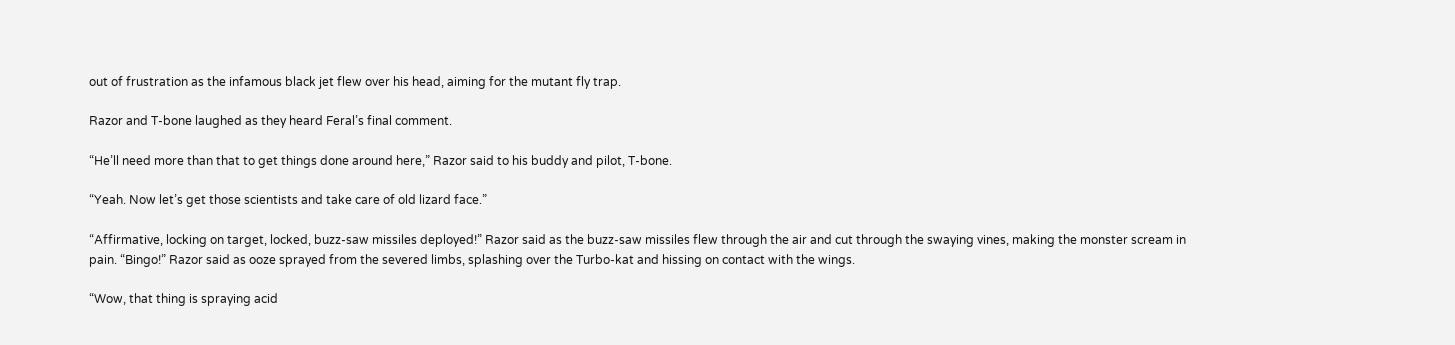out of frustration as the infamous black jet flew over his head, aiming for the mutant fly trap.

Razor and T-bone laughed as they heard Feral’s final comment.

“He’ll need more than that to get things done around here,” Razor said to his buddy and pilot, T-bone.

“Yeah. Now let’s get those scientists and take care of old lizard face.”

“Affirmative, locking on target, locked, buzz-saw missiles deployed!” Razor said as the buzz-saw missiles flew through the air and cut through the swaying vines, making the monster scream in pain. “Bingo!” Razor said as ooze sprayed from the severed limbs, splashing over the Turbo-kat and hissing on contact with the wings.

“Wow, that thing is spraying acid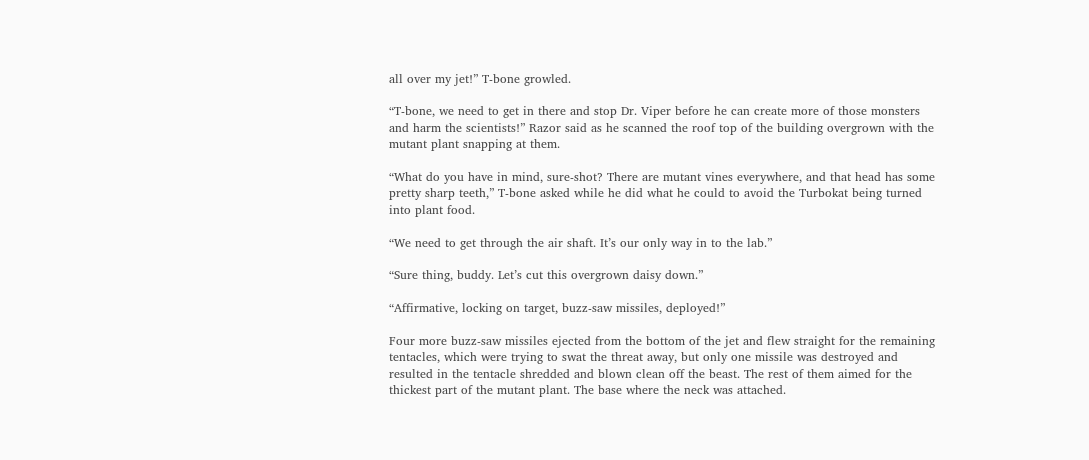all over my jet!” T-bone growled.

“T-bone, we need to get in there and stop Dr. Viper before he can create more of those monsters and harm the scientists!” Razor said as he scanned the roof top of the building overgrown with the mutant plant snapping at them.

“What do you have in mind, sure-shot? There are mutant vines everywhere, and that head has some pretty sharp teeth,” T-bone asked while he did what he could to avoid the Turbokat being turned into plant food.

“We need to get through the air shaft. It’s our only way in to the lab.”

“Sure thing, buddy. Let’s cut this overgrown daisy down.”

“Affirmative, locking on target, buzz-saw missiles, deployed!”

Four more buzz-saw missiles ejected from the bottom of the jet and flew straight for the remaining tentacles, which were trying to swat the threat away, but only one missile was destroyed and resulted in the tentacle shredded and blown clean off the beast. The rest of them aimed for the thickest part of the mutant plant. The base where the neck was attached.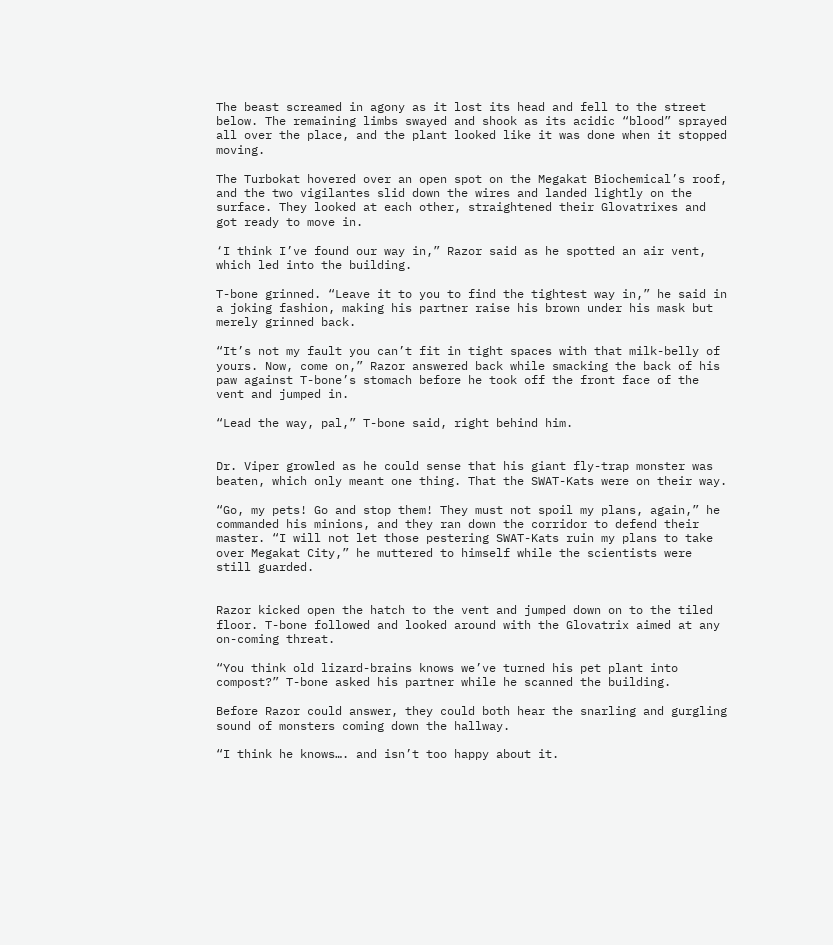The beast screamed in agony as it lost its head and fell to the street below. The remaining limbs swayed and shook as its acidic “blood” sprayed all over the place, and the plant looked like it was done when it stopped moving.

The Turbokat hovered over an open spot on the Megakat Biochemical’s roof, and the two vigilantes slid down the wires and landed lightly on the surface. They looked at each other, straightened their Glovatrixes and got ready to move in.

‘I think I’ve found our way in,” Razor said as he spotted an air vent, which led into the building.

T-bone grinned. “Leave it to you to find the tightest way in,” he said in a joking fashion, making his partner raise his brown under his mask but merely grinned back.

“It’s not my fault you can’t fit in tight spaces with that milk-belly of yours. Now, come on,” Razor answered back while smacking the back of his paw against T-bone’s stomach before he took off the front face of the vent and jumped in.

“Lead the way, pal,” T-bone said, right behind him.


Dr. Viper growled as he could sense that his giant fly-trap monster was beaten, which only meant one thing. That the SWAT-Kats were on their way.

“Go, my pets! Go and stop them! They must not spoil my plans, again,” he commanded his minions, and they ran down the corridor to defend their master. “I will not let those pestering SWAT-Kats ruin my plans to take over Megakat City,” he muttered to himself while the scientists were still guarded.


Razor kicked open the hatch to the vent and jumped down on to the tiled floor. T-bone followed and looked around with the Glovatrix aimed at any on-coming threat.

“You think old lizard-brains knows we’ve turned his pet plant into compost?” T-bone asked his partner while he scanned the building.

Before Razor could answer, they could both hear the snarling and gurgling sound of monsters coming down the hallway.

“I think he knows…. and isn’t too happy about it.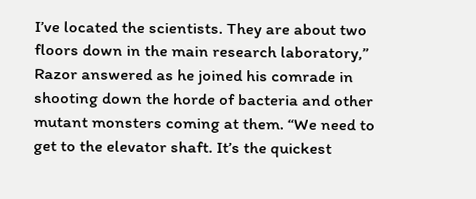I’ve located the scientists. They are about two floors down in the main research laboratory,” Razor answered as he joined his comrade in shooting down the horde of bacteria and other mutant monsters coming at them. “We need to get to the elevator shaft. It’s the quickest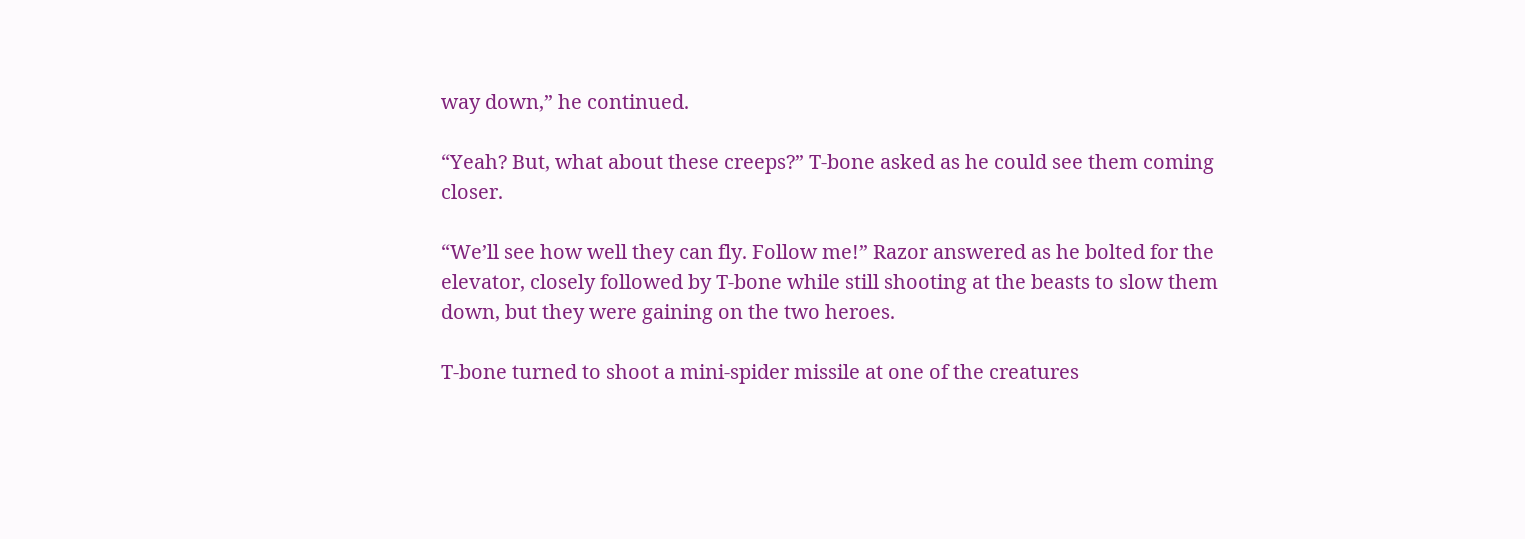way down,” he continued.

“Yeah? But, what about these creeps?” T-bone asked as he could see them coming closer.

“We’ll see how well they can fly. Follow me!” Razor answered as he bolted for the elevator, closely followed by T-bone while still shooting at the beasts to slow them down, but they were gaining on the two heroes.

T-bone turned to shoot a mini-spider missile at one of the creatures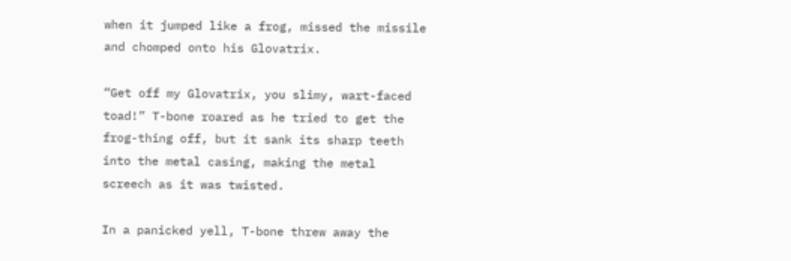when it jumped like a frog, missed the missile and chomped onto his Glovatrix.

“Get off my Glovatrix, you slimy, wart-faced toad!” T-bone roared as he tried to get the frog-thing off, but it sank its sharp teeth into the metal casing, making the metal screech as it was twisted.

In a panicked yell, T-bone threw away the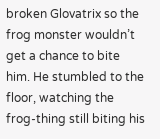broken Glovatrix so the frog monster wouldn’t get a chance to bite him. He stumbled to the floor, watching the frog-thing still biting his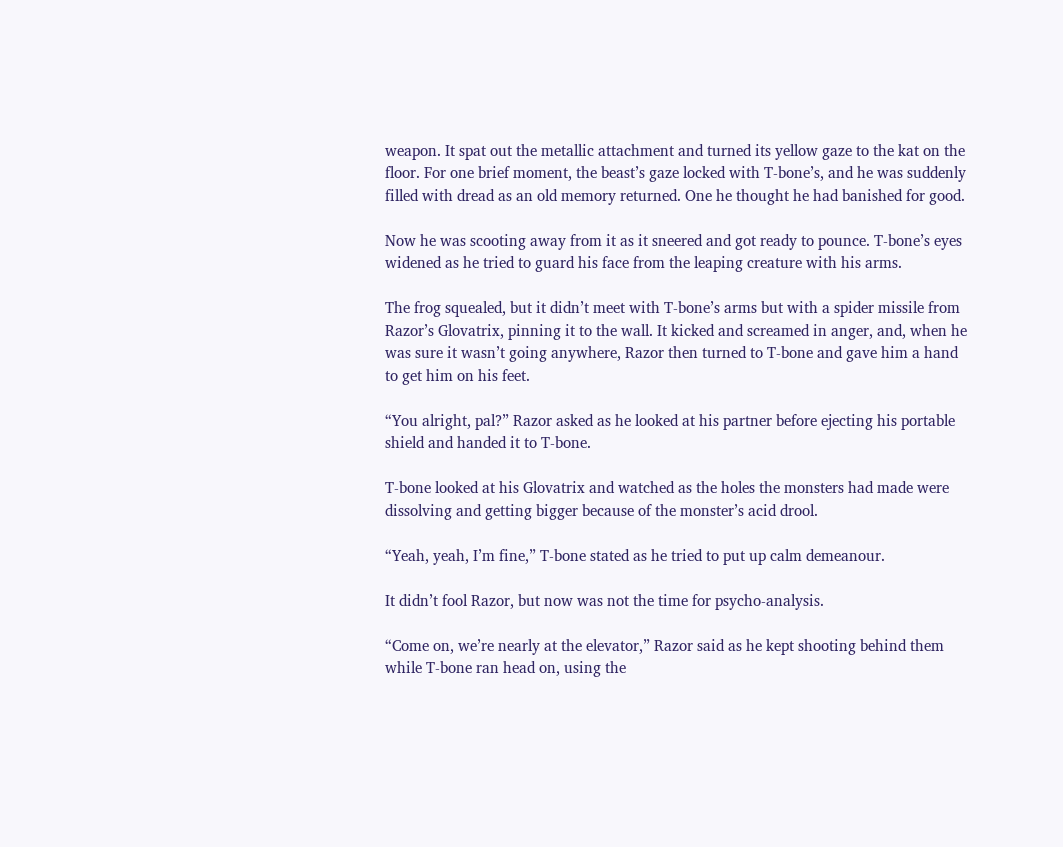weapon. It spat out the metallic attachment and turned its yellow gaze to the kat on the floor. For one brief moment, the beast’s gaze locked with T-bone’s, and he was suddenly filled with dread as an old memory returned. One he thought he had banished for good.

Now he was scooting away from it as it sneered and got ready to pounce. T-bone’s eyes widened as he tried to guard his face from the leaping creature with his arms.

The frog squealed, but it didn’t meet with T-bone’s arms but with a spider missile from Razor’s Glovatrix, pinning it to the wall. It kicked and screamed in anger, and, when he was sure it wasn’t going anywhere, Razor then turned to T-bone and gave him a hand to get him on his feet.

“You alright, pal?” Razor asked as he looked at his partner before ejecting his portable shield and handed it to T-bone.

T-bone looked at his Glovatrix and watched as the holes the monsters had made were dissolving and getting bigger because of the monster’s acid drool.

“Yeah, yeah, I’m fine,” T-bone stated as he tried to put up calm demeanour.

It didn’t fool Razor, but now was not the time for psycho-analysis.

“Come on, we’re nearly at the elevator,” Razor said as he kept shooting behind them while T-bone ran head on, using the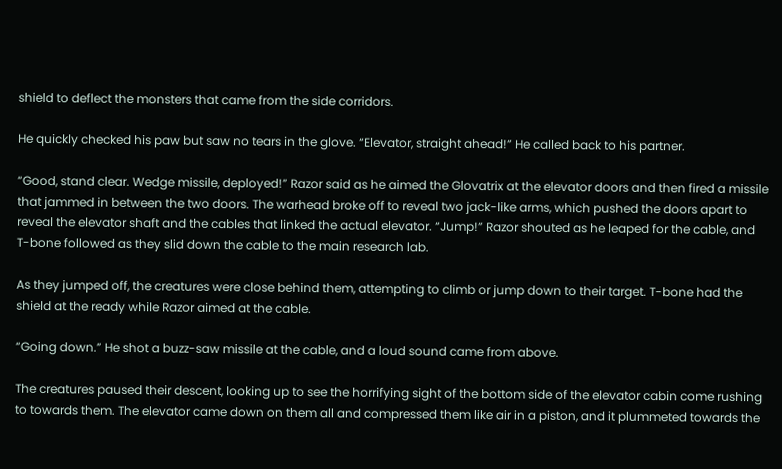shield to deflect the monsters that came from the side corridors.

He quickly checked his paw but saw no tears in the glove. “Elevator, straight ahead!” He called back to his partner.

“Good, stand clear. Wedge missile, deployed!” Razor said as he aimed the Glovatrix at the elevator doors and then fired a missile that jammed in between the two doors. The warhead broke off to reveal two jack-like arms, which pushed the doors apart to reveal the elevator shaft and the cables that linked the actual elevator. “Jump!” Razor shouted as he leaped for the cable, and T-bone followed as they slid down the cable to the main research lab.

As they jumped off, the creatures were close behind them, attempting to climb or jump down to their target. T-bone had the shield at the ready while Razor aimed at the cable.

“Going down.” He shot a buzz-saw missile at the cable, and a loud sound came from above.

The creatures paused their descent, looking up to see the horrifying sight of the bottom side of the elevator cabin come rushing to towards them. The elevator came down on them all and compressed them like air in a piston, and it plummeted towards the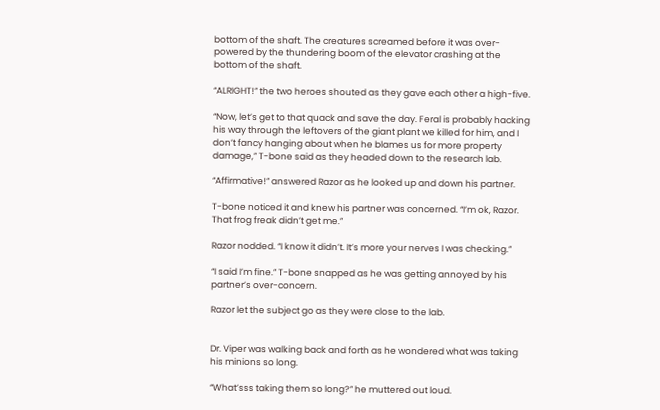bottom of the shaft. The creatures screamed before it was over-powered by the thundering boom of the elevator crashing at the bottom of the shaft.

“ALRIGHT!” the two heroes shouted as they gave each other a high-five.

“Now, let’s get to that quack and save the day. Feral is probably hacking his way through the leftovers of the giant plant we killed for him, and I don’t fancy hanging about when he blames us for more property damage,” T-bone said as they headed down to the research lab.

“Affirmative!” answered Razor as he looked up and down his partner.

T-bone noticed it and knew his partner was concerned. “I’m ok, Razor. That frog freak didn’t get me.”

Razor nodded. “I know it didn’t. It’s more your nerves I was checking.”

“I said I’m fine.” T-bone snapped as he was getting annoyed by his partner’s over-concern.

Razor let the subject go as they were close to the lab.


Dr. Viper was walking back and forth as he wondered what was taking his minions so long.

“What’sss taking them so long?” he muttered out loud.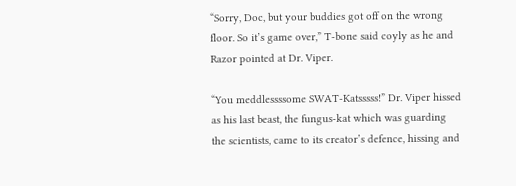“Sorry, Doc, but your buddies got off on the wrong floor. So it’s game over,” T-bone said coyly as he and Razor pointed at Dr. Viper.

“You meddlessssome SWAT-Katsssss!” Dr. Viper hissed as his last beast, the fungus-kat which was guarding the scientists, came to its creator’s defence, hissing and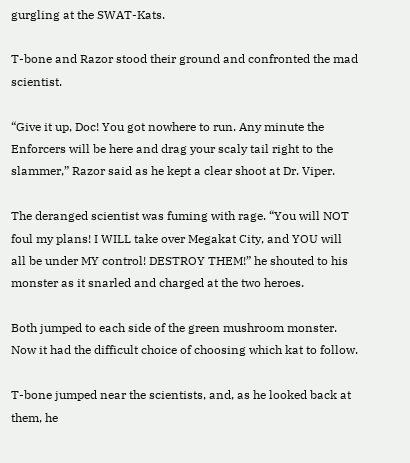gurgling at the SWAT-Kats.

T-bone and Razor stood their ground and confronted the mad scientist.

“Give it up, Doc! You got nowhere to run. Any minute the Enforcers will be here and drag your scaly tail right to the slammer,” Razor said as he kept a clear shoot at Dr. Viper.

The deranged scientist was fuming with rage. “You will NOT foul my plans! I WILL take over Megakat City, and YOU will all be under MY control! DESTROY THEM!” he shouted to his monster as it snarled and charged at the two heroes.

Both jumped to each side of the green mushroom monster. Now it had the difficult choice of choosing which kat to follow.

T-bone jumped near the scientists, and, as he looked back at them, he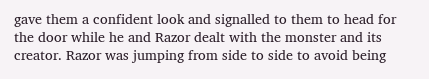gave them a confident look and signalled to them to head for the door while he and Razor dealt with the monster and its creator. Razor was jumping from side to side to avoid being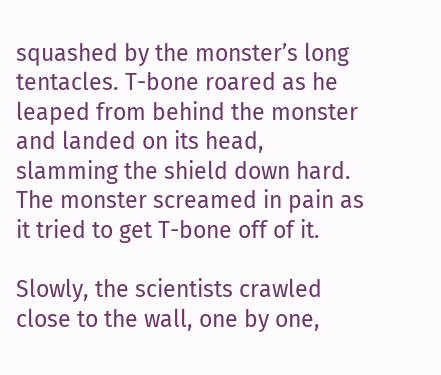squashed by the monster’s long tentacles. T-bone roared as he leaped from behind the monster and landed on its head, slamming the shield down hard. The monster screamed in pain as it tried to get T-bone off of it.

Slowly, the scientists crawled close to the wall, one by one,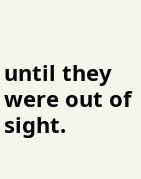until they were out of sight.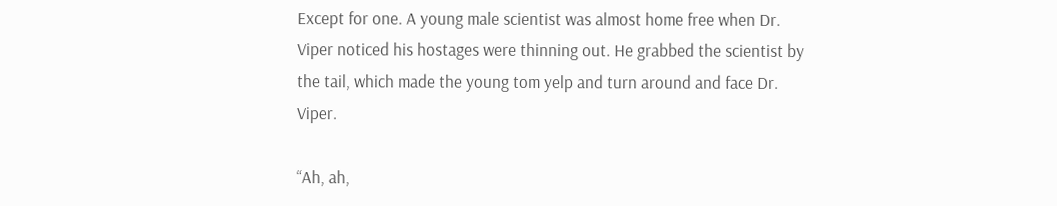Except for one. A young male scientist was almost home free when Dr. Viper noticed his hostages were thinning out. He grabbed the scientist by the tail, which made the young tom yelp and turn around and face Dr. Viper.

“Ah, ah,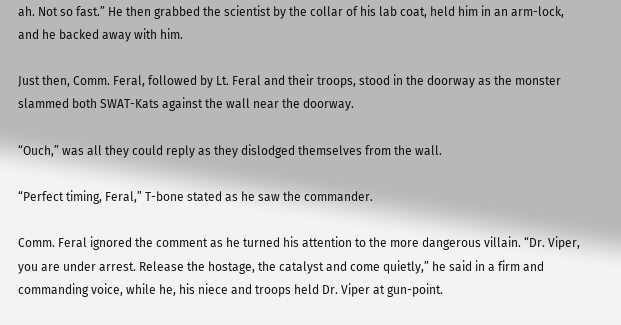ah. Not so fast.” He then grabbed the scientist by the collar of his lab coat, held him in an arm-lock, and he backed away with him.

Just then, Comm. Feral, followed by Lt. Feral and their troops, stood in the doorway as the monster slammed both SWAT-Kats against the wall near the doorway.

“Ouch,” was all they could reply as they dislodged themselves from the wall.

“Perfect timing, Feral,” T-bone stated as he saw the commander.

Comm. Feral ignored the comment as he turned his attention to the more dangerous villain. “Dr. Viper, you are under arrest. Release the hostage, the catalyst and come quietly,” he said in a firm and commanding voice, while he, his niece and troops held Dr. Viper at gun-point.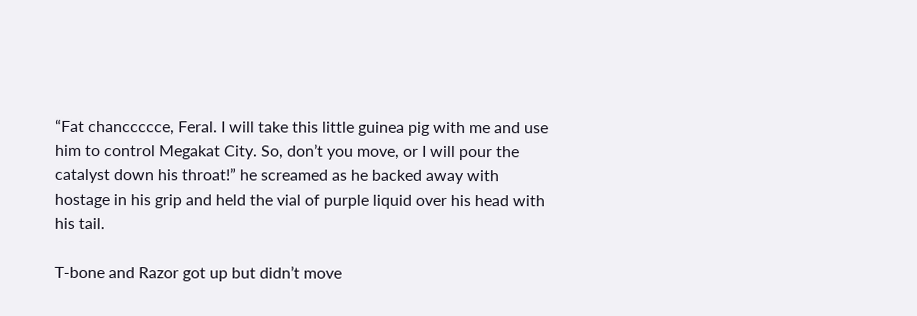“Fat chanccccce, Feral. I will take this little guinea pig with me and use him to control Megakat City. So, don’t you move, or I will pour the catalyst down his throat!” he screamed as he backed away with hostage in his grip and held the vial of purple liquid over his head with his tail.

T-bone and Razor got up but didn’t move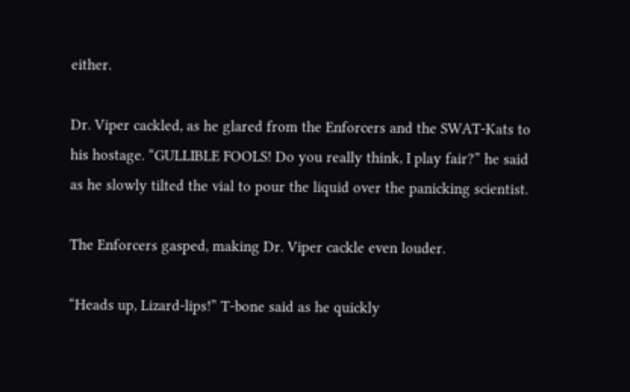either.

Dr. Viper cackled, as he glared from the Enforcers and the SWAT-Kats to his hostage. “GULLIBLE FOOLS! Do you really think, I play fair?” he said as he slowly tilted the vial to pour the liquid over the panicking scientist.

The Enforcers gasped, making Dr. Viper cackle even louder.

“Heads up, Lizard-lips!” T-bone said as he quickly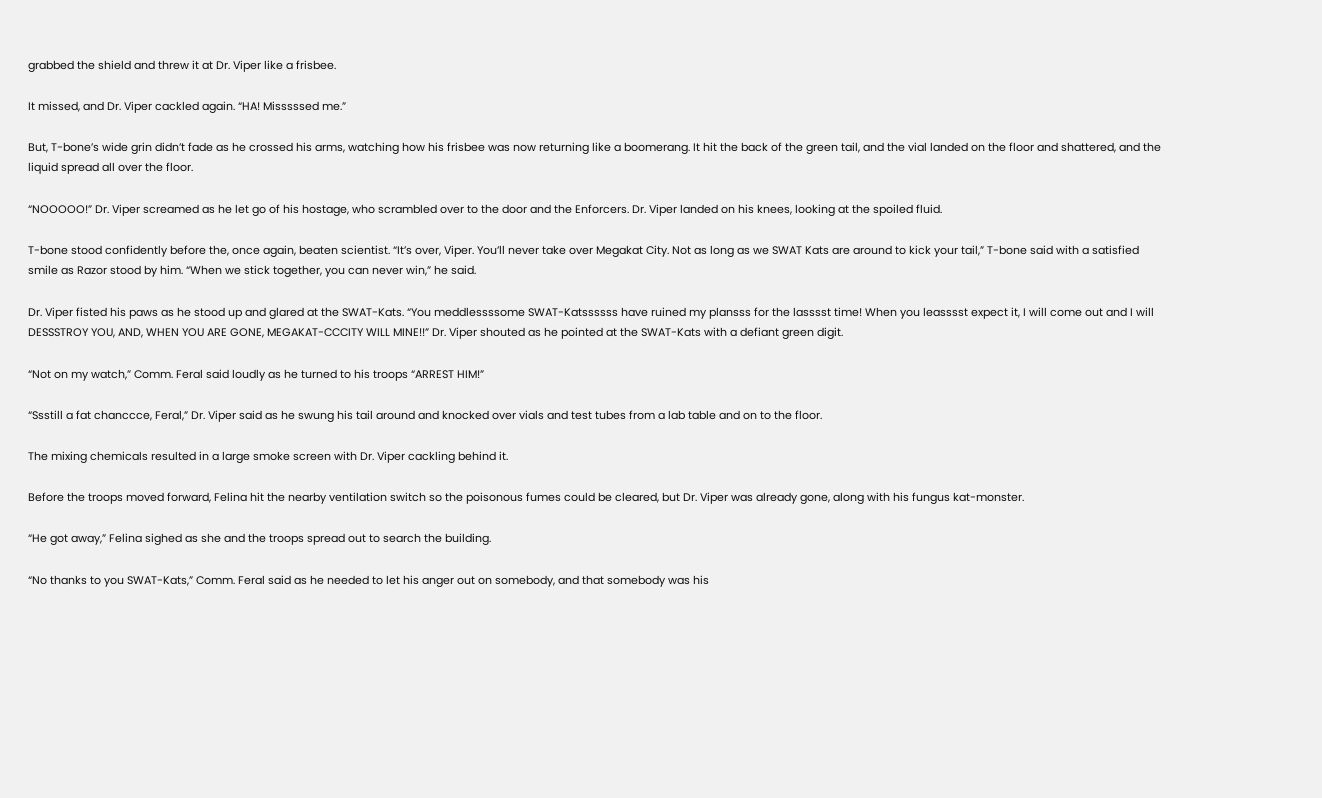grabbed the shield and threw it at Dr. Viper like a frisbee.

It missed, and Dr. Viper cackled again. “HA! Misssssed me.”

But, T-bone’s wide grin didn’t fade as he crossed his arms, watching how his frisbee was now returning like a boomerang. It hit the back of the green tail, and the vial landed on the floor and shattered, and the liquid spread all over the floor.

“NOOOOO!” Dr. Viper screamed as he let go of his hostage, who scrambled over to the door and the Enforcers. Dr. Viper landed on his knees, looking at the spoiled fluid.

T-bone stood confidently before the, once again, beaten scientist. “It’s over, Viper. You’ll never take over Megakat City. Not as long as we SWAT Kats are around to kick your tail,” T-bone said with a satisfied smile as Razor stood by him. “When we stick together, you can never win,” he said.

Dr. Viper fisted his paws as he stood up and glared at the SWAT-Kats. “You meddlessssome SWAT-Katssssss have ruined my plansss for the lasssst time! When you leasssst expect it, I will come out and I will DESSSTROY YOU, AND, WHEN YOU ARE GONE, MEGAKAT-CCCITY WILL MINE!!” Dr. Viper shouted as he pointed at the SWAT-Kats with a defiant green digit.

“Not on my watch,” Comm. Feral said loudly as he turned to his troops “ARREST HIM!”

“Ssstill a fat chanccce, Feral,” Dr. Viper said as he swung his tail around and knocked over vials and test tubes from a lab table and on to the floor.

The mixing chemicals resulted in a large smoke screen with Dr. Viper cackling behind it.

Before the troops moved forward, Felina hit the nearby ventilation switch so the poisonous fumes could be cleared, but Dr. Viper was already gone, along with his fungus kat-monster.

“He got away,” Felina sighed as she and the troops spread out to search the building.

“No thanks to you SWAT-Kats,” Comm. Feral said as he needed to let his anger out on somebody, and that somebody was his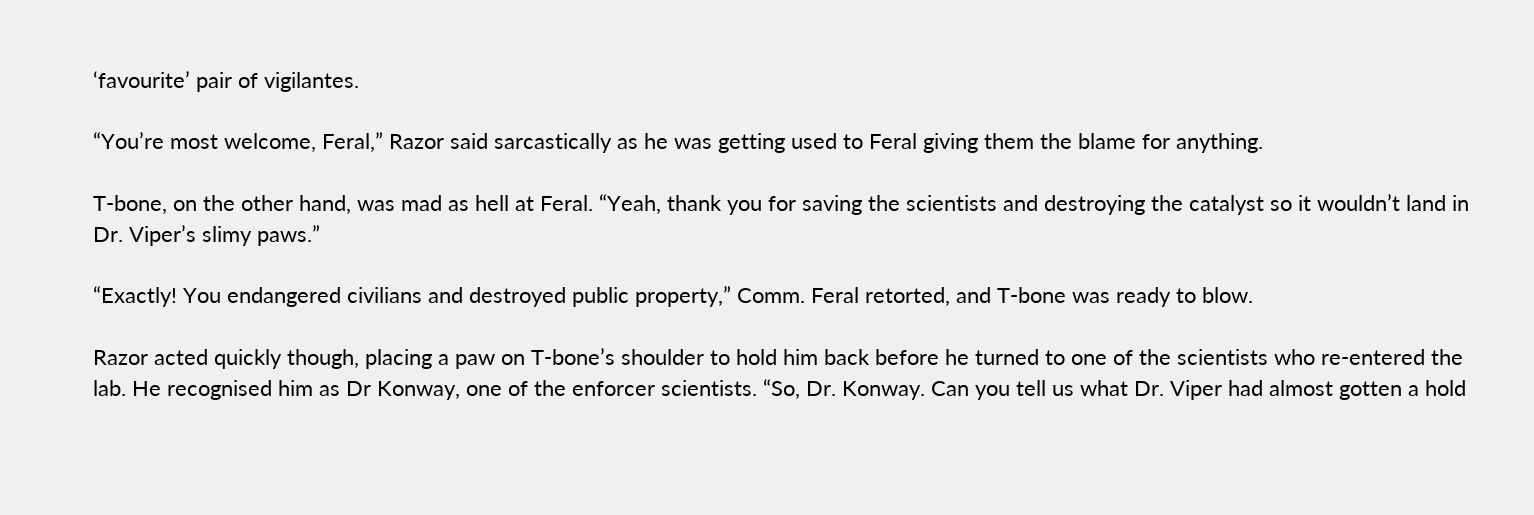‘favourite’ pair of vigilantes.

“You’re most welcome, Feral,” Razor said sarcastically as he was getting used to Feral giving them the blame for anything.

T-bone, on the other hand, was mad as hell at Feral. “Yeah, thank you for saving the scientists and destroying the catalyst so it wouldn’t land in Dr. Viper’s slimy paws.”

“Exactly! You endangered civilians and destroyed public property,” Comm. Feral retorted, and T-bone was ready to blow.

Razor acted quickly though, placing a paw on T-bone’s shoulder to hold him back before he turned to one of the scientists who re-entered the lab. He recognised him as Dr Konway, one of the enforcer scientists. “So, Dr. Konway. Can you tell us what Dr. Viper had almost gotten a hold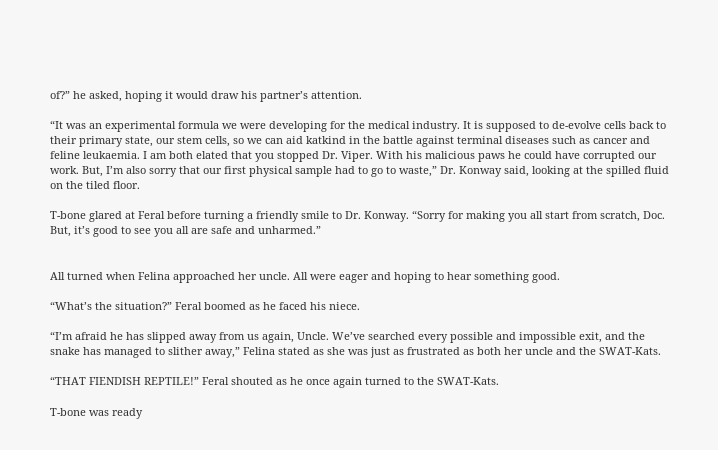of?” he asked, hoping it would draw his partner’s attention.

“It was an experimental formula we were developing for the medical industry. It is supposed to de-evolve cells back to their primary state, our stem cells, so we can aid katkind in the battle against terminal diseases such as cancer and feline leukaemia. I am both elated that you stopped Dr. Viper. With his malicious paws he could have corrupted our work. But, I’m also sorry that our first physical sample had to go to waste,” Dr. Konway said, looking at the spilled fluid on the tiled floor.

T-bone glared at Feral before turning a friendly smile to Dr. Konway. “Sorry for making you all start from scratch, Doc. But, it’s good to see you all are safe and unharmed.”


All turned when Felina approached her uncle. All were eager and hoping to hear something good.

“What’s the situation?” Feral boomed as he faced his niece.

“I’m afraid he has slipped away from us again, Uncle. We’ve searched every possible and impossible exit, and the snake has managed to slither away,” Felina stated as she was just as frustrated as both her uncle and the SWAT-Kats.

“THAT FIENDISH REPTILE!” Feral shouted as he once again turned to the SWAT-Kats.

T-bone was ready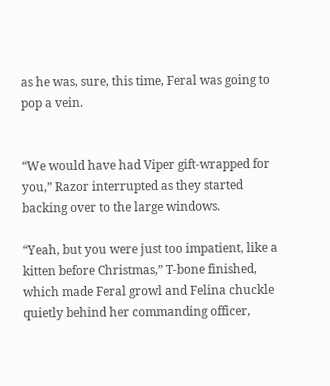as he was, sure, this time, Feral was going to pop a vein.


“We would have had Viper gift-wrapped for you,” Razor interrupted as they started backing over to the large windows.

“Yeah, but you were just too impatient, like a kitten before Christmas,” T-bone finished, which made Feral growl and Felina chuckle quietly behind her commanding officer,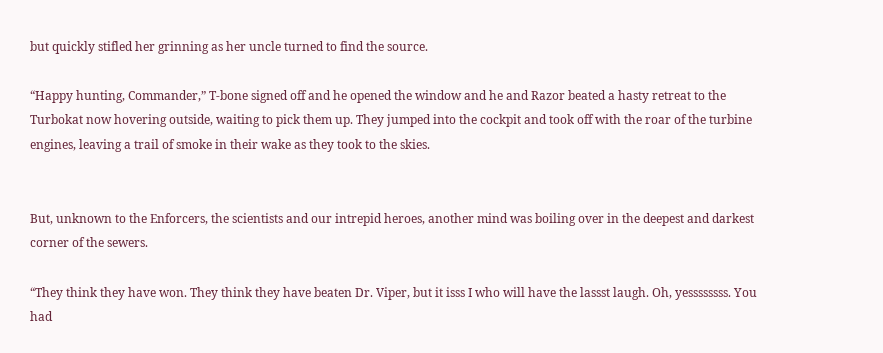but quickly stifled her grinning as her uncle turned to find the source.

“Happy hunting, Commander,” T-bone signed off and he opened the window and he and Razor beated a hasty retreat to the Turbokat now hovering outside, waiting to pick them up. They jumped into the cockpit and took off with the roar of the turbine engines, leaving a trail of smoke in their wake as they took to the skies.


But, unknown to the Enforcers, the scientists and our intrepid heroes, another mind was boiling over in the deepest and darkest corner of the sewers.

“They think they have won. They think they have beaten Dr. Viper, but it isss I who will have the lassst laugh. Oh, yessssssss. You had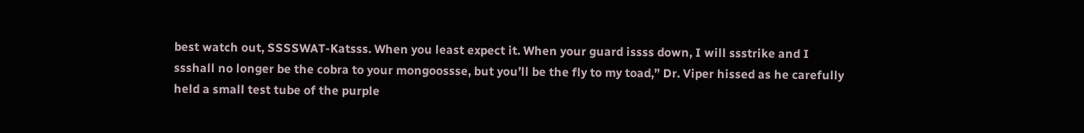best watch out, SSSSWAT-Katsss. When you least expect it. When your guard issss down, I will ssstrike and I ssshall no longer be the cobra to your mongoossse, but you’ll be the fly to my toad,” Dr. Viper hissed as he carefully held a small test tube of the purple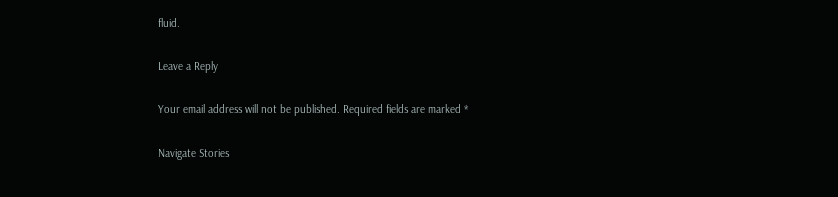fluid.

Leave a Reply

Your email address will not be published. Required fields are marked *

Navigate Stories